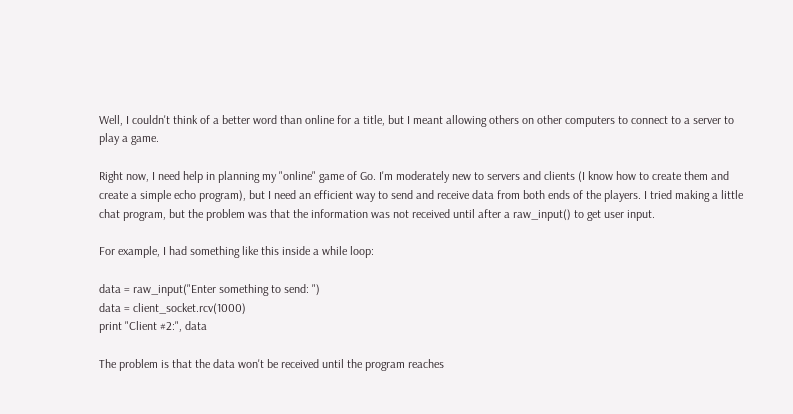Well, I couldn't think of a better word than online for a title, but I meant allowing others on other computers to connect to a server to play a game.

Right now, I need help in planning my "online" game of Go. I'm moderately new to servers and clients (I know how to create them and create a simple echo program), but I need an efficient way to send and receive data from both ends of the players. I tried making a little chat program, but the problem was that the information was not received until after a raw_input() to get user input.

For example, I had something like this inside a while loop:

data = raw_input("Enter something to send: ")
data = client_socket.rcv(1000)
print "Client #2:", data

The problem is that the data won't be received until the program reaches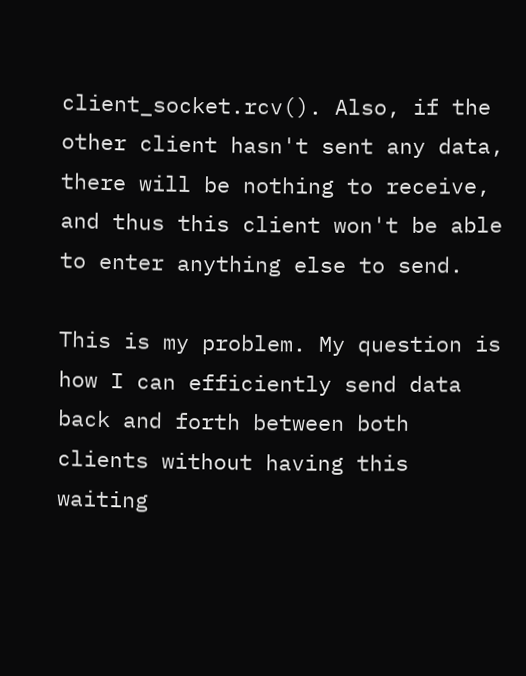client_socket.rcv(). Also, if the other client hasn't sent any data, there will be nothing to receive, and thus this client won't be able to enter anything else to send.

This is my problem. My question is how I can efficiently send data back and forth between both clients without having this waiting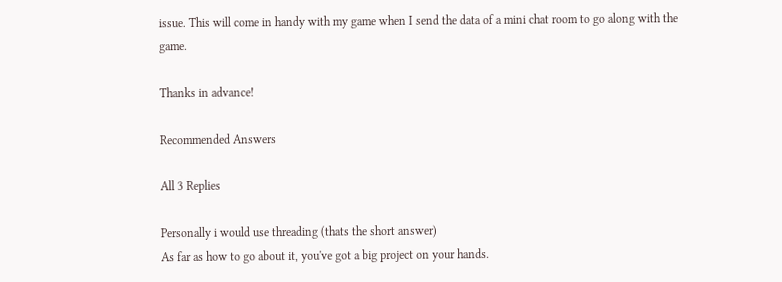issue. This will come in handy with my game when I send the data of a mini chat room to go along with the game.

Thanks in advance!

Recommended Answers

All 3 Replies

Personally i would use threading (thats the short answer)
As far as how to go about it, you've got a big project on your hands.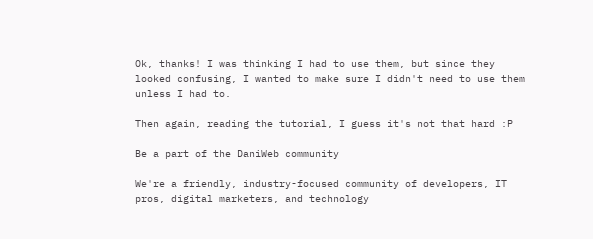Ok, thanks! I was thinking I had to use them, but since they looked confusing, I wanted to make sure I didn't need to use them unless I had to.

Then again, reading the tutorial, I guess it's not that hard :P

Be a part of the DaniWeb community

We're a friendly, industry-focused community of developers, IT pros, digital marketers, and technology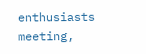enthusiasts meeting,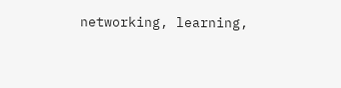networking, learning,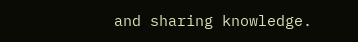and sharing knowledge.